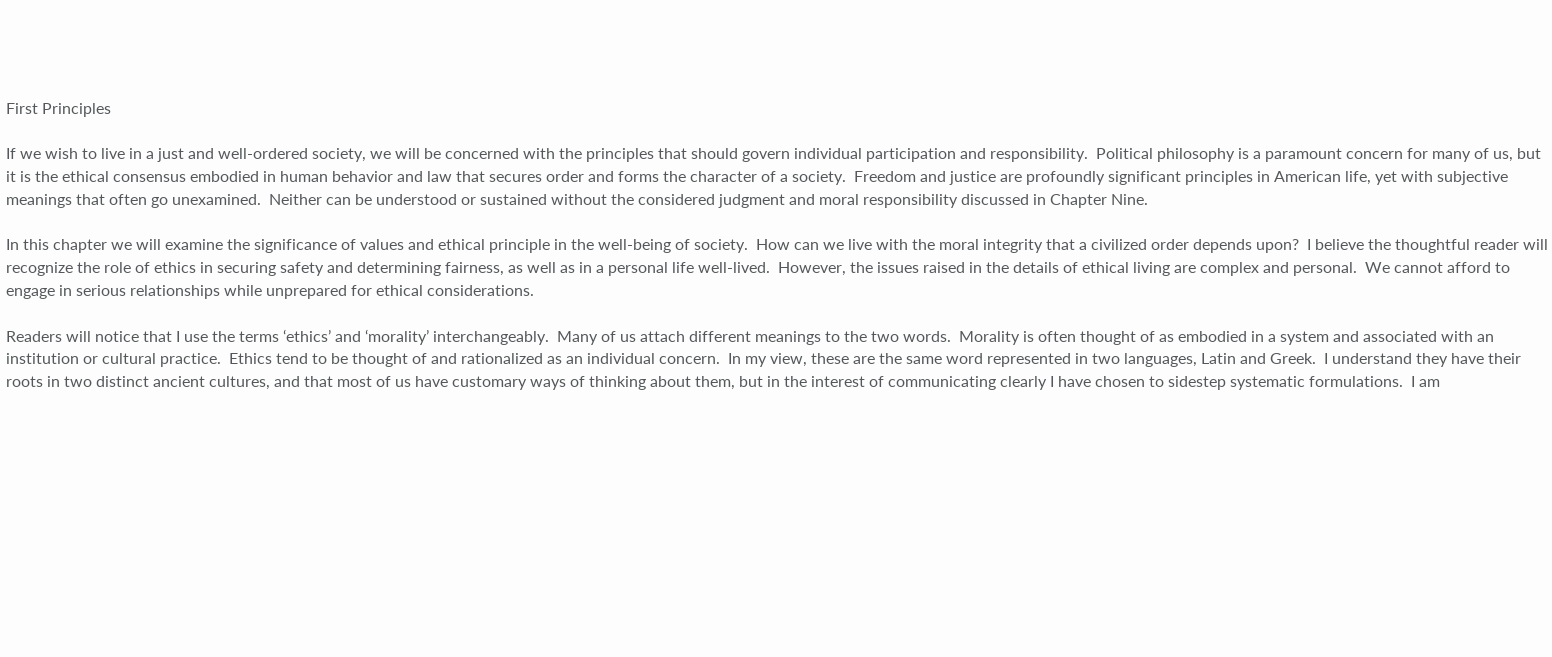First Principles

If we wish to live in a just and well-ordered society, we will be concerned with the principles that should govern individual participation and responsibility.  Political philosophy is a paramount concern for many of us, but it is the ethical consensus embodied in human behavior and law that secures order and forms the character of a society.  Freedom and justice are profoundly significant principles in American life, yet with subjective meanings that often go unexamined.  Neither can be understood or sustained without the considered judgment and moral responsibility discussed in Chapter Nine.

In this chapter we will examine the significance of values and ethical principle in the well-being of society.  How can we live with the moral integrity that a civilized order depends upon?  I believe the thoughtful reader will recognize the role of ethics in securing safety and determining fairness, as well as in a personal life well-lived.  However, the issues raised in the details of ethical living are complex and personal.  We cannot afford to engage in serious relationships while unprepared for ethical considerations.

Readers will notice that I use the terms ‘ethics’ and ‘morality’ interchangeably.  Many of us attach different meanings to the two words.  Morality is often thought of as embodied in a system and associated with an institution or cultural practice.  Ethics tend to be thought of and rationalized as an individual concern.  In my view, these are the same word represented in two languages, Latin and Greek.  I understand they have their roots in two distinct ancient cultures, and that most of us have customary ways of thinking about them, but in the interest of communicating clearly I have chosen to sidestep systematic formulations.  I am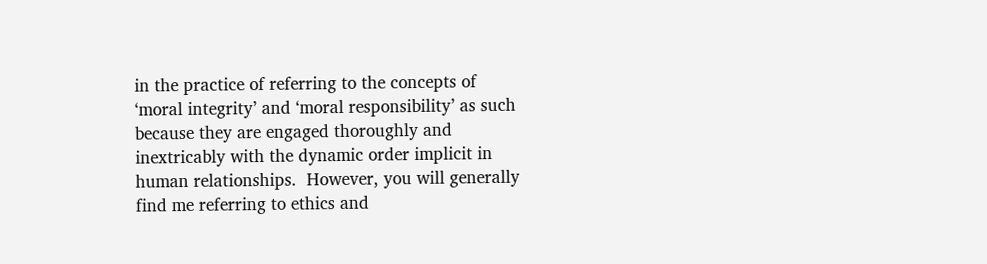in the practice of referring to the concepts of ‘moral integrity’ and ‘moral responsibility’ as such because they are engaged thoroughly and inextricably with the dynamic order implicit in human relationships.  However, you will generally find me referring to ethics and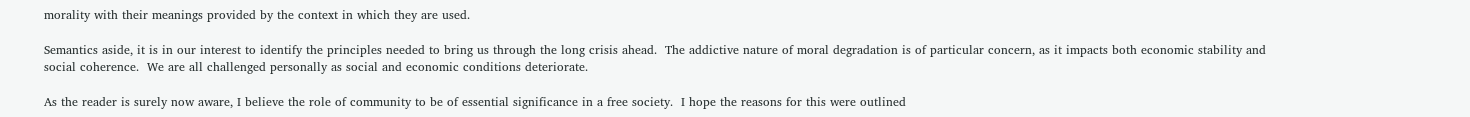morality with their meanings provided by the context in which they are used.

Semantics aside, it is in our interest to identify the principles needed to bring us through the long crisis ahead.  The addictive nature of moral degradation is of particular concern, as it impacts both economic stability and social coherence.  We are all challenged personally as social and economic conditions deteriorate.

As the reader is surely now aware, I believe the role of community to be of essential significance in a free society.  I hope the reasons for this were outlined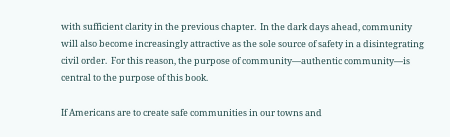with sufficient clarity in the previous chapter.  In the dark days ahead, community will also become increasingly attractive as the sole source of safety in a disintegrating civil order.  For this reason, the purpose of community—authentic community—is central to the purpose of this book.

If Americans are to create safe communities in our towns and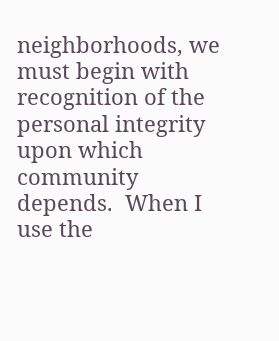neighborhoods, we must begin with recognition of the personal integrity upon which community depends.  When I use the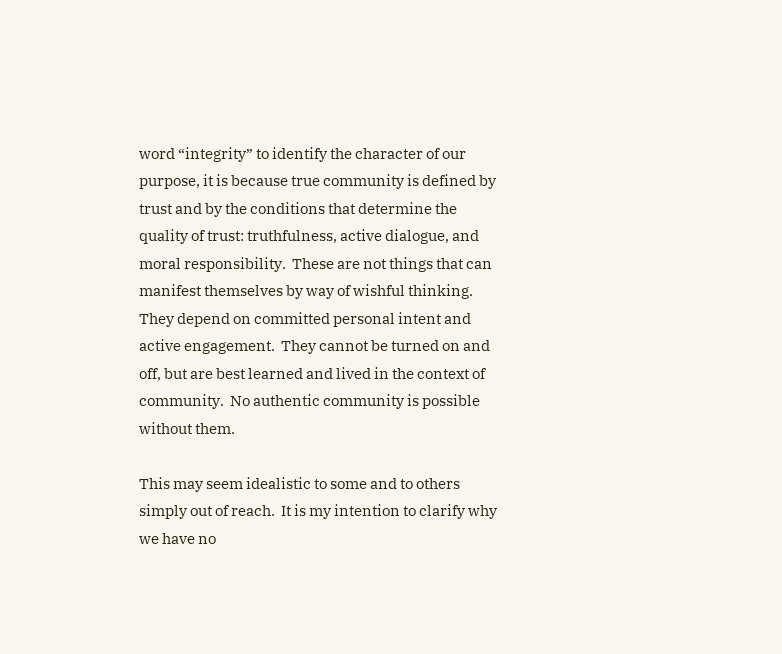word “integrity” to identify the character of our purpose, it is because true community is defined by trust and by the conditions that determine the quality of trust: truthfulness, active dialogue, and moral responsibility.  These are not things that can manifest themselves by way of wishful thinking.  They depend on committed personal intent and active engagement.  They cannot be turned on and off, but are best learned and lived in the context of community.  No authentic community is possible without them.

This may seem idealistic to some and to others simply out of reach.  It is my intention to clarify why we have no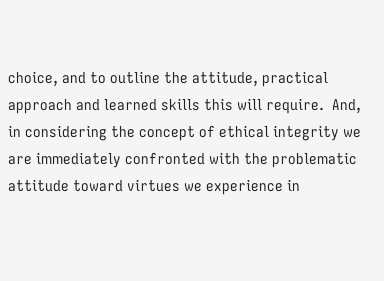choice, and to outline the attitude, practical approach and learned skills this will require.  And, in considering the concept of ethical integrity we are immediately confronted with the problematic attitude toward virtues we experience in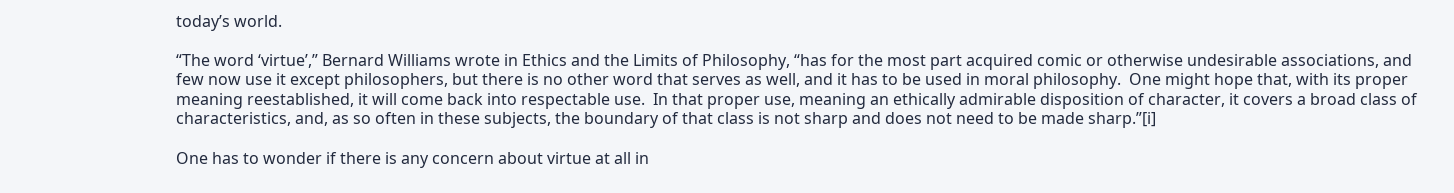today’s world.

“The word ‘virtue’,” Bernard Williams wrote in Ethics and the Limits of Philosophy, “has for the most part acquired comic or otherwise undesirable associations, and few now use it except philosophers, but there is no other word that serves as well, and it has to be used in moral philosophy.  One might hope that, with its proper meaning reestablished, it will come back into respectable use.  In that proper use, meaning an ethically admirable disposition of character, it covers a broad class of characteristics, and, as so often in these subjects, the boundary of that class is not sharp and does not need to be made sharp.”[i]

One has to wonder if there is any concern about virtue at all in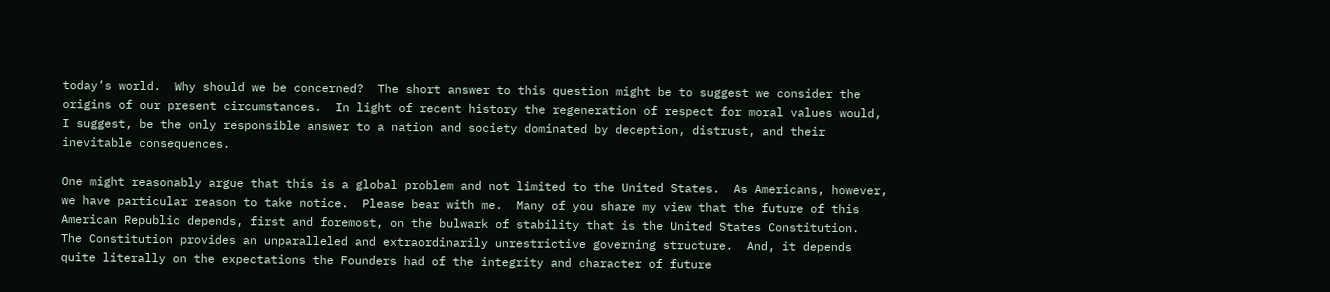today’s world.  Why should we be concerned?  The short answer to this question might be to suggest we consider the origins of our present circumstances.  In light of recent history the regeneration of respect for moral values would, I suggest, be the only responsible answer to a nation and society dominated by deception, distrust, and their inevitable consequences.

One might reasonably argue that this is a global problem and not limited to the United States.  As Americans, however, we have particular reason to take notice.  Please bear with me.  Many of you share my view that the future of this American Republic depends, first and foremost, on the bulwark of stability that is the United States Constitution.  The Constitution provides an unparalleled and extraordinarily unrestrictive governing structure.  And, it depends quite literally on the expectations the Founders had of the integrity and character of future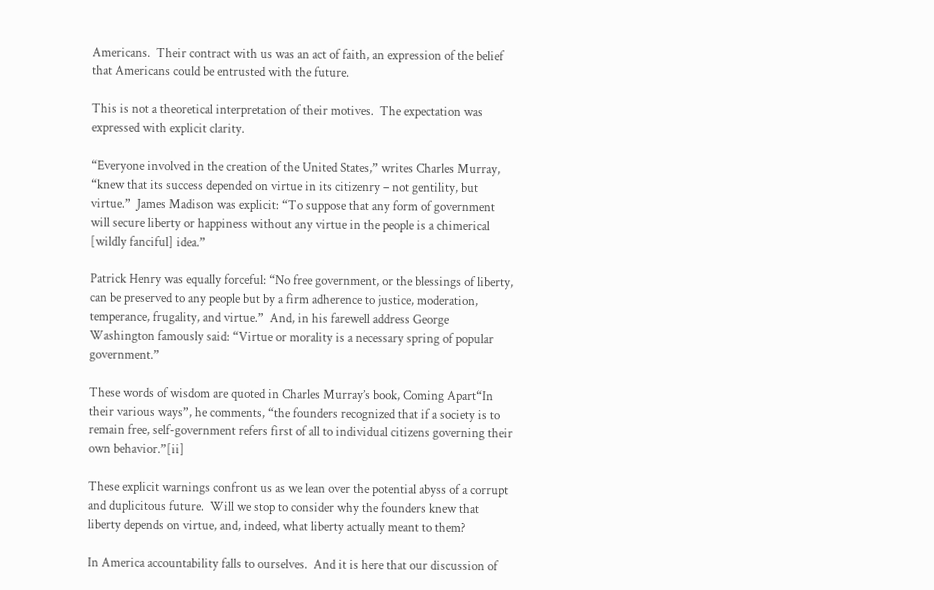Americans.  Their contract with us was an act of faith, an expression of the belief that Americans could be entrusted with the future.

This is not a theoretical interpretation of their motives.  The expectation was expressed with explicit clarity.

“Everyone involved in the creation of the United States,” writes Charles Murray, “knew that its success depended on virtue in its citizenry – not gentility, but virtue.”  James Madison was explicit: “To suppose that any form of government will secure liberty or happiness without any virtue in the people is a chimerical [wildly fanciful] idea.”

Patrick Henry was equally forceful: “No free government, or the blessings of liberty, can be preserved to any people but by a firm adherence to justice, moderation, temperance, frugality, and virtue.”  And, in his farewell address George Washington famously said: “Virtue or morality is a necessary spring of popular government.”

These words of wisdom are quoted in Charles Murray’s book, Coming Apart“In their various ways”, he comments, “the founders recognized that if a society is to remain free, self-government refers first of all to individual citizens governing their own behavior.”[ii]

These explicit warnings confront us as we lean over the potential abyss of a corrupt and duplicitous future.  Will we stop to consider why the founders knew that liberty depends on virtue, and, indeed, what liberty actually meant to them?

In America accountability falls to ourselves.  And it is here that our discussion of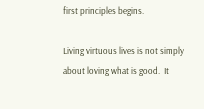first principles begins.

Living virtuous lives is not simply about loving what is good.  It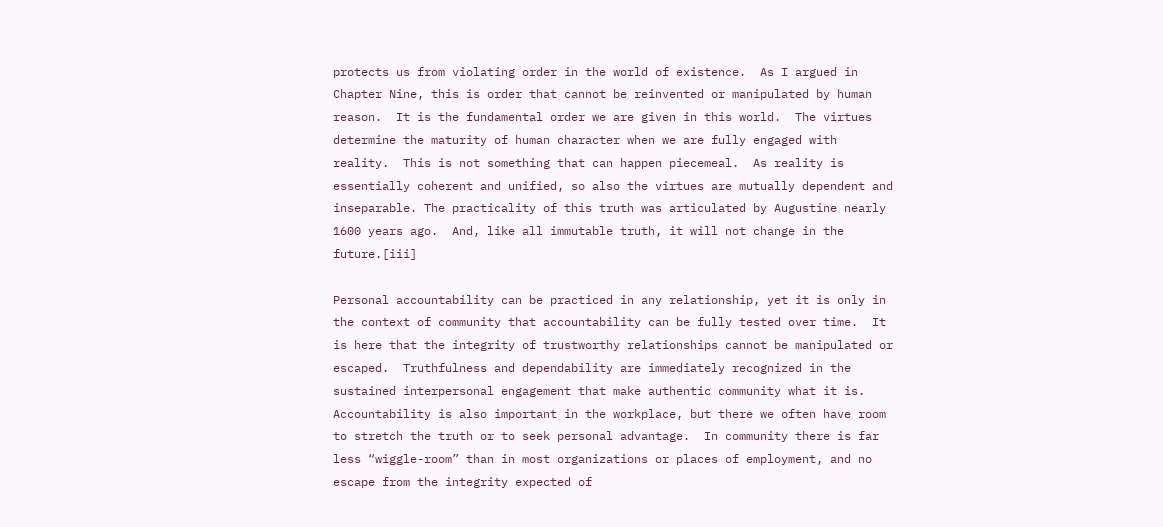protects us from violating order in the world of existence.  As I argued in Chapter Nine, this is order that cannot be reinvented or manipulated by human reason.  It is the fundamental order we are given in this world.  The virtues determine the maturity of human character when we are fully engaged with reality.  This is not something that can happen piecemeal.  As reality is essentially coherent and unified, so also the virtues are mutually dependent and inseparable. The practicality of this truth was articulated by Augustine nearly 1600 years ago.  And, like all immutable truth, it will not change in the future.[iii]

Personal accountability can be practiced in any relationship, yet it is only in the context of community that accountability can be fully tested over time.  It is here that the integrity of trustworthy relationships cannot be manipulated or escaped.  Truthfulness and dependability are immediately recognized in the sustained interpersonal engagement that make authentic community what it is.  Accountability is also important in the workplace, but there we often have room to stretch the truth or to seek personal advantage.  In community there is far less “wiggle-room” than in most organizations or places of employment, and no escape from the integrity expected of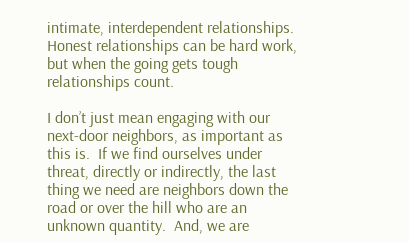intimate, interdependent relationships.   Honest relationships can be hard work, but when the going gets tough relationships count.

I don’t just mean engaging with our next-door neighbors, as important as this is.  If we find ourselves under threat, directly or indirectly, the last thing we need are neighbors down the road or over the hill who are an unknown quantity.  And, we are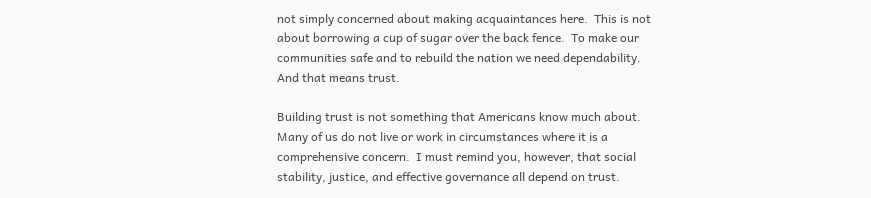not simply concerned about making acquaintances here.  This is not about borrowing a cup of sugar over the back fence.  To make our communities safe and to rebuild the nation we need dependability. And that means trust.

Building trust is not something that Americans know much about.  Many of us do not live or work in circumstances where it is a comprehensive concern.  I must remind you, however, that social stability, justice, and effective governance all depend on trust.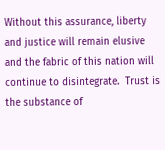Without this assurance, liberty and justice will remain elusive and the fabric of this nation will continue to disintegrate.  Trust is the substance of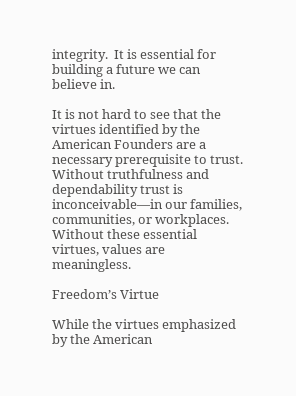integrity.  It is essential for building a future we can believe in.

It is not hard to see that the virtues identified by the American Founders are a necessary prerequisite to trust.  Without truthfulness and dependability trust is inconceivable—in our families, communities, or workplaces.  Without these essential virtues, values are meaningless.

Freedom’s Virtue

While the virtues emphasized by the American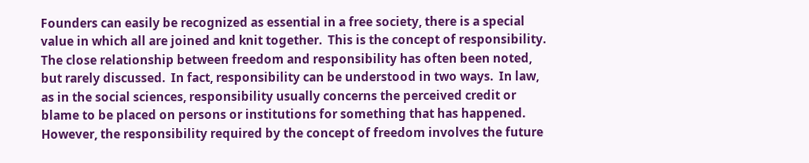Founders can easily be recognized as essential in a free society, there is a special value in which all are joined and knit together.  This is the concept of responsibility.  The close relationship between freedom and responsibility has often been noted, but rarely discussed.  In fact, responsibility can be understood in two ways.  In law, as in the social sciences, responsibility usually concerns the perceived credit or blame to be placed on persons or institutions for something that has happened.  However, the responsibility required by the concept of freedom involves the future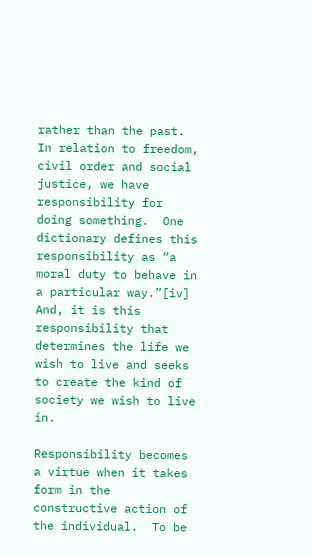rather than the past.  In relation to freedom, civil order and social justice, we have responsibility for doing something.  One dictionary defines this responsibility as “a moral duty to behave in a particular way.”[iv]  And, it is this responsibility that determines the life we wish to live and seeks to create the kind of society we wish to live in.

Responsibility becomes a virtue when it takes form in the constructive action of the individual.  To be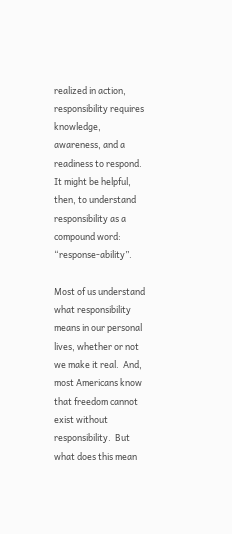realized in action, responsibility requires knowledge, awareness, and a readiness to respond.  It might be helpful, then, to understand responsibility as a compound word: “response-ability”.

Most of us understand what responsibility means in our personal lives, whether or not we make it real.  And, most Americans know that freedom cannot exist without responsibility.  But what does this mean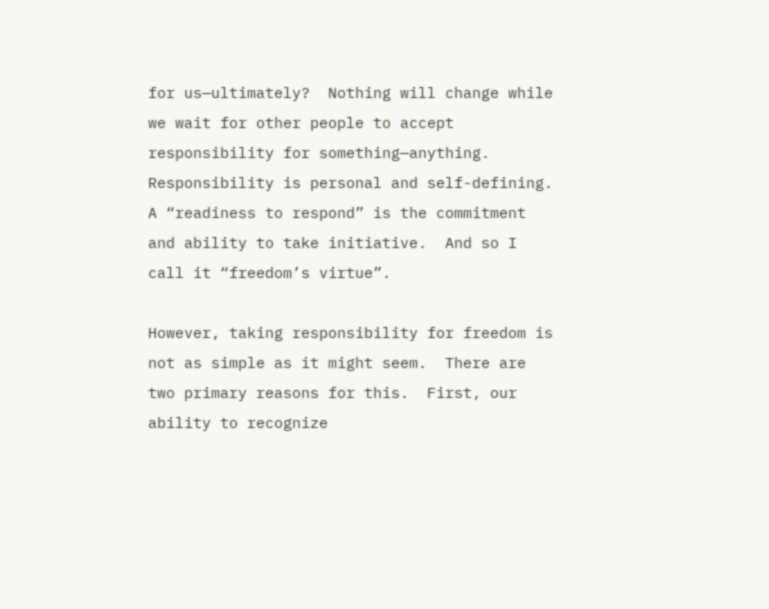for us—ultimately?  Nothing will change while we wait for other people to accept responsibility for something—anything.  Responsibility is personal and self-defining.  A “readiness to respond” is the commitment and ability to take initiative.  And so I call it “freedom’s virtue”.

However, taking responsibility for freedom is not as simple as it might seem.  There are two primary reasons for this.  First, our ability to recognize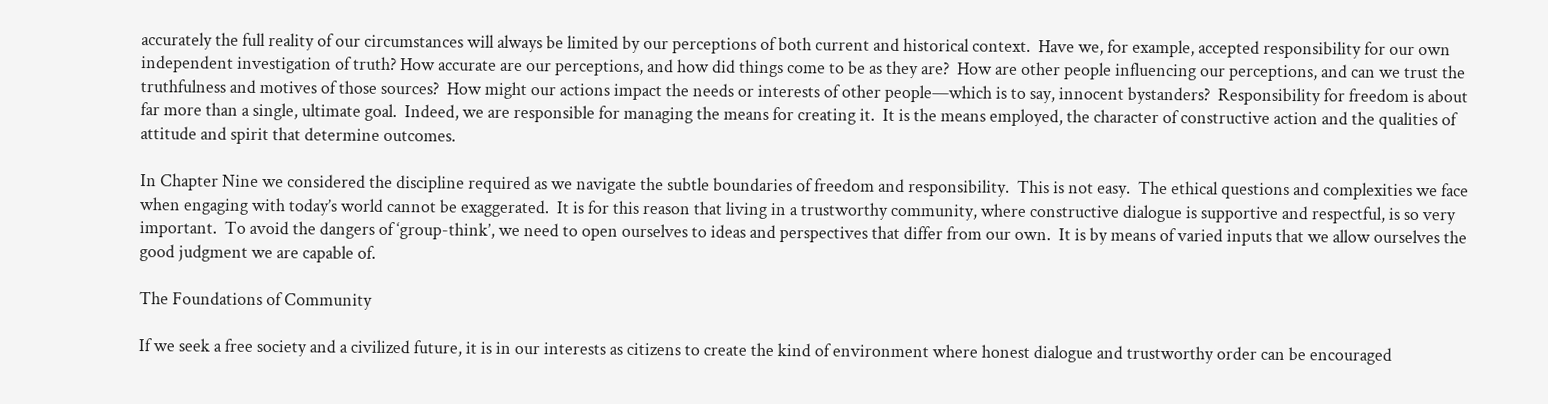accurately the full reality of our circumstances will always be limited by our perceptions of both current and historical context.  Have we, for example, accepted responsibility for our own independent investigation of truth? How accurate are our perceptions, and how did things come to be as they are?  How are other people influencing our perceptions, and can we trust the truthfulness and motives of those sources?  How might our actions impact the needs or interests of other people—which is to say, innocent bystanders?  Responsibility for freedom is about far more than a single, ultimate goal.  Indeed, we are responsible for managing the means for creating it.  It is the means employed, the character of constructive action and the qualities of attitude and spirit that determine outcomes.

In Chapter Nine we considered the discipline required as we navigate the subtle boundaries of freedom and responsibility.  This is not easy.  The ethical questions and complexities we face when engaging with today’s world cannot be exaggerated.  It is for this reason that living in a trustworthy community, where constructive dialogue is supportive and respectful, is so very important.  To avoid the dangers of ‘group-think’, we need to open ourselves to ideas and perspectives that differ from our own.  It is by means of varied inputs that we allow ourselves the good judgment we are capable of.

The Foundations of Community

If we seek a free society and a civilized future, it is in our interests as citizens to create the kind of environment where honest dialogue and trustworthy order can be encouraged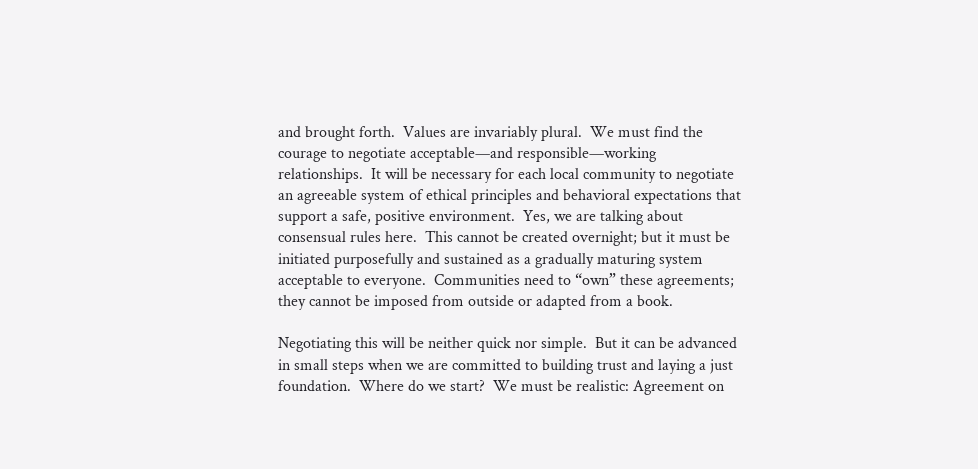and brought forth.  Values are invariably plural.  We must find the courage to negotiate acceptable—and responsible—working relationships.  It will be necessary for each local community to negotiate an agreeable system of ethical principles and behavioral expectations that support a safe, positive environment.  Yes, we are talking about consensual rules here.  This cannot be created overnight; but it must be initiated purposefully and sustained as a gradually maturing system acceptable to everyone.  Communities need to “own” these agreements; they cannot be imposed from outside or adapted from a book.

Negotiating this will be neither quick nor simple.  But it can be advanced in small steps when we are committed to building trust and laying a just foundation.  Where do we start?  We must be realistic: Agreement on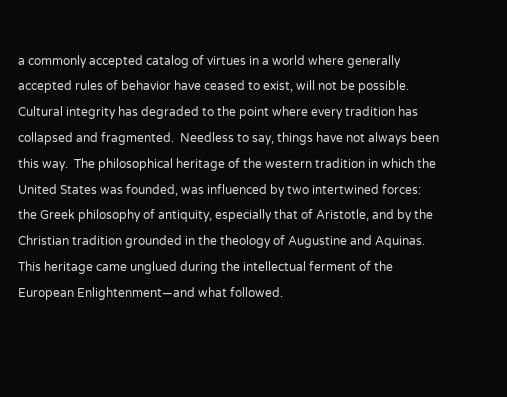a commonly accepted catalog of virtues in a world where generally accepted rules of behavior have ceased to exist, will not be possible.  Cultural integrity has degraded to the point where every tradition has collapsed and fragmented.  Needless to say, things have not always been this way.  The philosophical heritage of the western tradition in which the United States was founded, was influenced by two intertwined forces: the Greek philosophy of antiquity, especially that of Aristotle, and by the Christian tradition grounded in the theology of Augustine and Aquinas. This heritage came unglued during the intellectual ferment of the European Enlightenment—and what followed.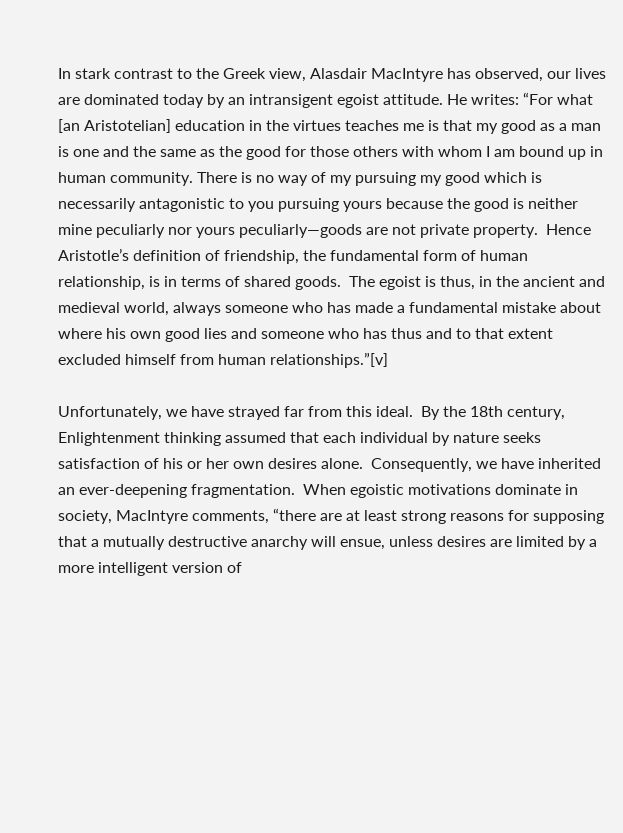In stark contrast to the Greek view, Alasdair MacIntyre has observed, our lives are dominated today by an intransigent egoist attitude. He writes: “For what [an Aristotelian] education in the virtues teaches me is that my good as a man is one and the same as the good for those others with whom I am bound up in human community. There is no way of my pursuing my good which is necessarily antagonistic to you pursuing yours because the good is neither mine peculiarly nor yours peculiarly—goods are not private property.  Hence Aristotle’s definition of friendship, the fundamental form of human relationship, is in terms of shared goods.  The egoist is thus, in the ancient and medieval world, always someone who has made a fundamental mistake about where his own good lies and someone who has thus and to that extent excluded himself from human relationships.”[v]

Unfortunately, we have strayed far from this ideal.  By the 18th century, Enlightenment thinking assumed that each individual by nature seeks satisfaction of his or her own desires alone.  Consequently, we have inherited an ever-deepening fragmentation.  When egoistic motivations dominate in society, MacIntyre comments, “there are at least strong reasons for supposing that a mutually destructive anarchy will ensue, unless desires are limited by a more intelligent version of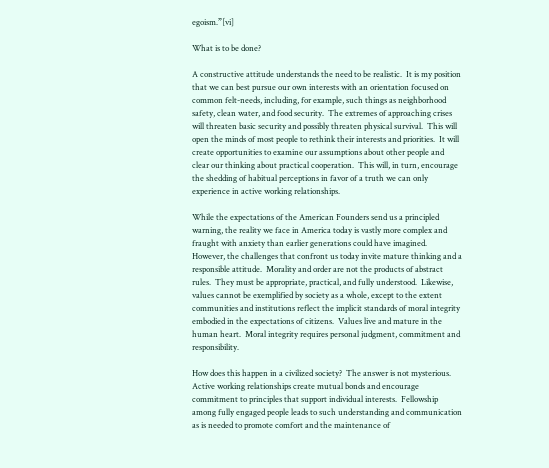egoism.”[vi]

What is to be done?

A constructive attitude understands the need to be realistic.  It is my position that we can best pursue our own interests with an orientation focused on common felt-needs, including, for example, such things as neighborhood safety, clean water, and food security.  The extremes of approaching crises will threaten basic security and possibly threaten physical survival.  This will open the minds of most people to rethink their interests and priorities.  It will create opportunities to examine our assumptions about other people and clear our thinking about practical cooperation.  This will, in turn, encourage the shedding of habitual perceptions in favor of a truth we can only experience in active working relationships.

While the expectations of the American Founders send us a principled warning, the reality we face in America today is vastly more complex and fraught with anxiety than earlier generations could have imagined.   However, the challenges that confront us today invite mature thinking and a responsible attitude.  Morality and order are not the products of abstract rules.  They must be appropriate, practical, and fully understood.  Likewise, values cannot be exemplified by society as a whole, except to the extent communities and institutions reflect the implicit standards of moral integrity embodied in the expectations of citizens.  Values live and mature in the human heart.  Moral integrity requires personal judgment, commitment and responsibility.

How does this happen in a civilized society?  The answer is not mysterious.  Active working relationships create mutual bonds and encourage commitment to principles that support individual interests.  Fellowship among fully engaged people leads to such understanding and communication as is needed to promote comfort and the maintenance of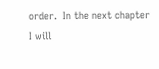order.  In the next chapter I will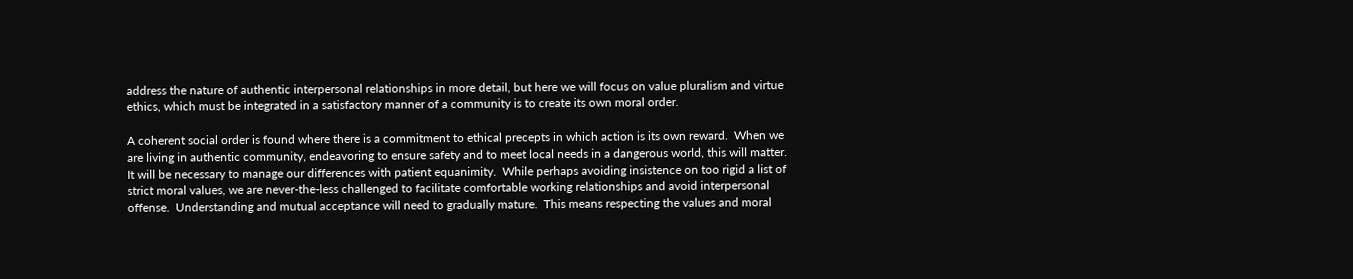address the nature of authentic interpersonal relationships in more detail, but here we will focus on value pluralism and virtue ethics, which must be integrated in a satisfactory manner of a community is to create its own moral order.

A coherent social order is found where there is a commitment to ethical precepts in which action is its own reward.  When we are living in authentic community, endeavoring to ensure safety and to meet local needs in a dangerous world, this will matter.  It will be necessary to manage our differences with patient equanimity.  While perhaps avoiding insistence on too rigid a list of strict moral values, we are never-the-less challenged to facilitate comfortable working relationships and avoid interpersonal offense.  Understanding and mutual acceptance will need to gradually mature.  This means respecting the values and moral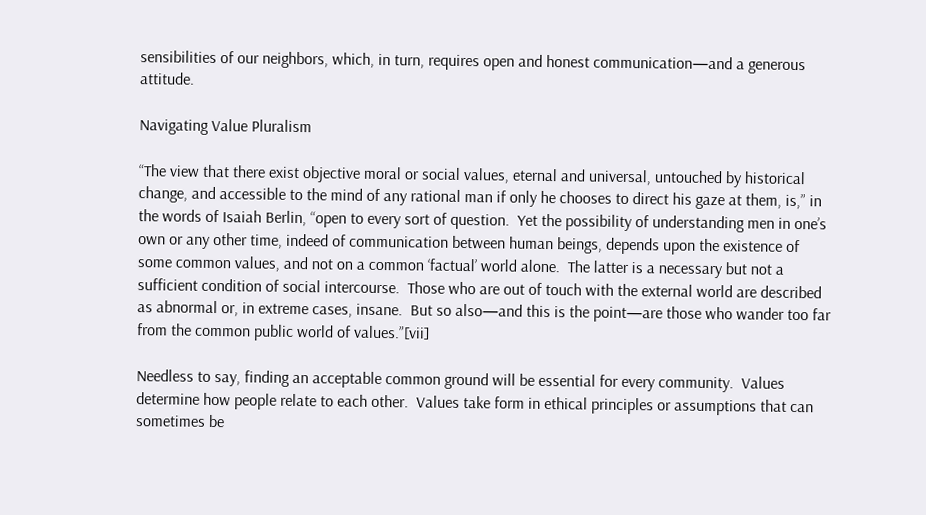sensibilities of our neighbors, which, in turn, requires open and honest communication—and a generous attitude.

Navigating Value Pluralism

“The view that there exist objective moral or social values, eternal and universal, untouched by historical change, and accessible to the mind of any rational man if only he chooses to direct his gaze at them, is,” in the words of Isaiah Berlin, “open to every sort of question.  Yet the possibility of understanding men in one’s own or any other time, indeed of communication between human beings, depends upon the existence of some common values, and not on a common ‘factual’ world alone.  The latter is a necessary but not a sufficient condition of social intercourse.  Those who are out of touch with the external world are described as abnormal or, in extreme cases, insane.  But so also—and this is the point—are those who wander too far from the common public world of values.”[vii]

Needless to say, finding an acceptable common ground will be essential for every community.  Values determine how people relate to each other.  Values take form in ethical principles or assumptions that can sometimes be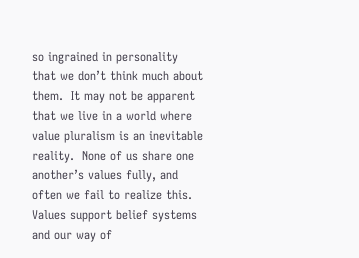so ingrained in personality that we don’t think much about them.  It may not be apparent that we live in a world where value pluralism is an inevitable reality.  None of us share one another’s values fully, and often we fail to realize this.  Values support belief systems and our way of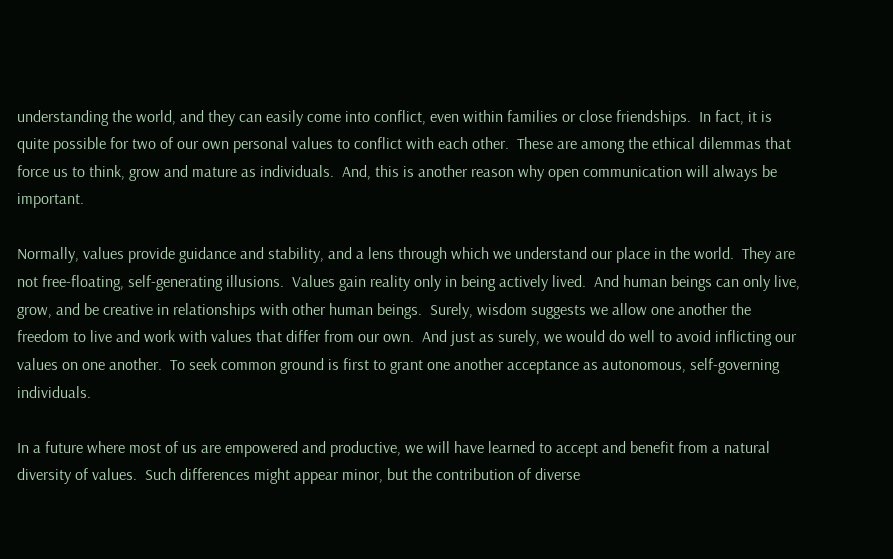understanding the world, and they can easily come into conflict, even within families or close friendships.  In fact, it is quite possible for two of our own personal values to conflict with each other.  These are among the ethical dilemmas that force us to think, grow and mature as individuals.  And, this is another reason why open communication will always be important.

Normally, values provide guidance and stability, and a lens through which we understand our place in the world.  They are not free-floating, self-generating illusions.  Values gain reality only in being actively lived.  And human beings can only live, grow, and be creative in relationships with other human beings.  Surely, wisdom suggests we allow one another the freedom to live and work with values that differ from our own.  And just as surely, we would do well to avoid inflicting our values on one another.  To seek common ground is first to grant one another acceptance as autonomous, self-governing individuals.

In a future where most of us are empowered and productive, we will have learned to accept and benefit from a natural diversity of values.  Such differences might appear minor, but the contribution of diverse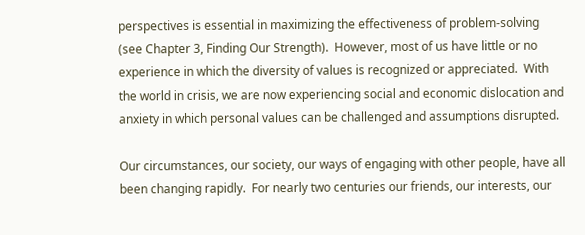perspectives is essential in maximizing the effectiveness of problem-solving (see Chapter 3, Finding Our Strength).  However, most of us have little or no experience in which the diversity of values is recognized or appreciated.  With the world in crisis, we are now experiencing social and economic dislocation and anxiety in which personal values can be challenged and assumptions disrupted.

Our circumstances, our society, our ways of engaging with other people, have all been changing rapidly.  For nearly two centuries our friends, our interests, our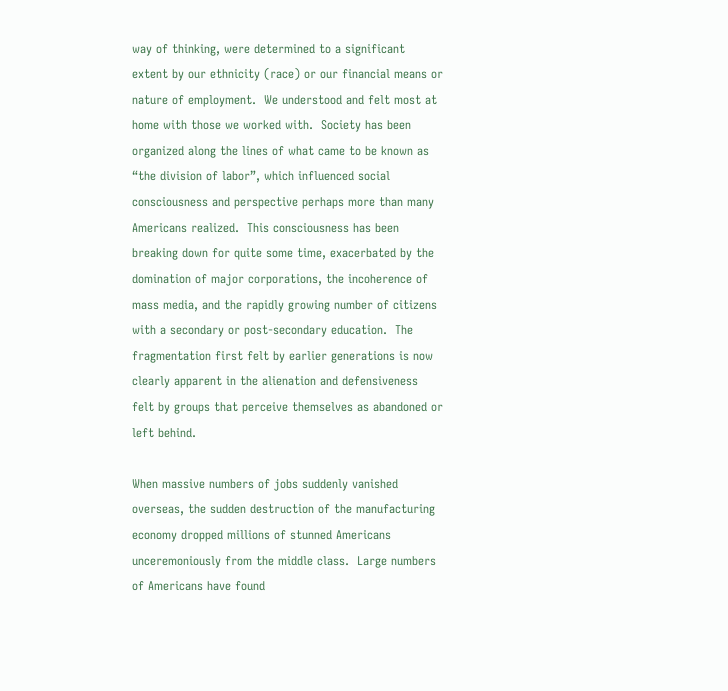way of thinking, were determined to a significant extent by our ethnicity (race) or our financial means or nature of employment.  We understood and felt most at home with those we worked with.  Society has been organized along the lines of what came to be known as “the division of labor”, which influenced social consciousness and perspective perhaps more than many Americans realized.  This consciousness has been breaking down for quite some time, exacerbated by the domination of major corporations, the incoherence of mass media, and the rapidly growing number of citizens with a secondary or post-secondary education.  The fragmentation first felt by earlier generations is now clearly apparent in the alienation and defensiveness felt by groups that perceive themselves as abandoned or left behind.

When massive numbers of jobs suddenly vanished overseas, the sudden destruction of the manufacturing economy dropped millions of stunned Americans unceremoniously from the middle class.  Large numbers of Americans have found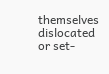themselves dislocated or set-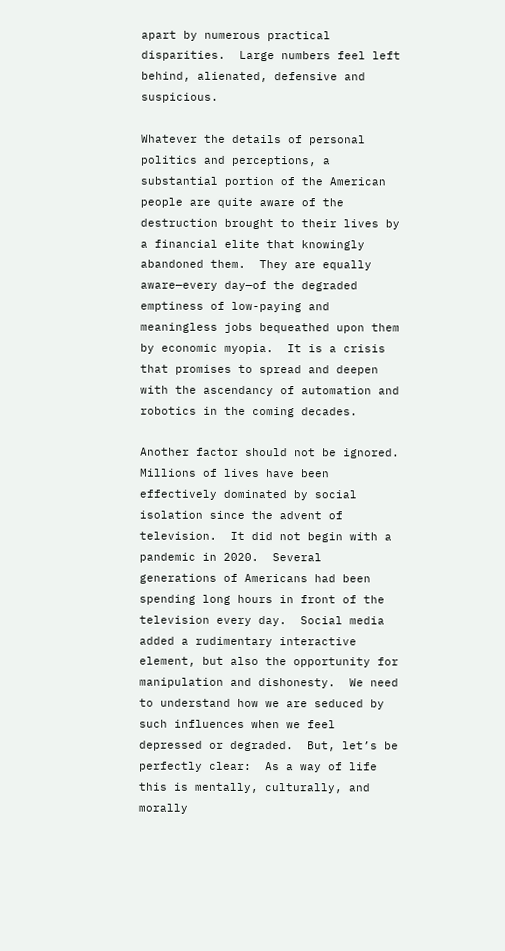apart by numerous practical disparities.  Large numbers feel left behind, alienated, defensive and suspicious.

Whatever the details of personal politics and perceptions, a substantial portion of the American people are quite aware of the destruction brought to their lives by a financial elite that knowingly abandoned them.  They are equally aware—every day—of the degraded emptiness of low-paying and meaningless jobs bequeathed upon them by economic myopia.  It is a crisis that promises to spread and deepen with the ascendancy of automation and robotics in the coming decades.

Another factor should not be ignored.  Millions of lives have been effectively dominated by social isolation since the advent of television.  It did not begin with a pandemic in 2020.  Several generations of Americans had been spending long hours in front of the television every day.  Social media added a rudimentary interactive element, but also the opportunity for manipulation and dishonesty.  We need to understand how we are seduced by such influences when we feel depressed or degraded.  But, let’s be perfectly clear:  As a way of life this is mentally, culturally, and morally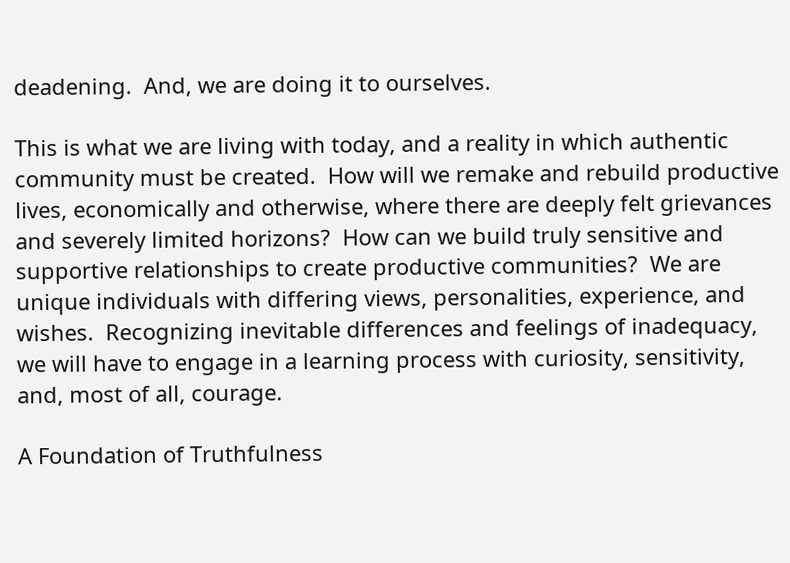deadening.  And, we are doing it to ourselves.

This is what we are living with today, and a reality in which authentic community must be created.  How will we remake and rebuild productive lives, economically and otherwise, where there are deeply felt grievances and severely limited horizons?  How can we build truly sensitive and supportive relationships to create productive communities?  We are unique individuals with differing views, personalities, experience, and wishes.  Recognizing inevitable differences and feelings of inadequacy, we will have to engage in a learning process with curiosity, sensitivity, and, most of all, courage.

A Foundation of Truthfulness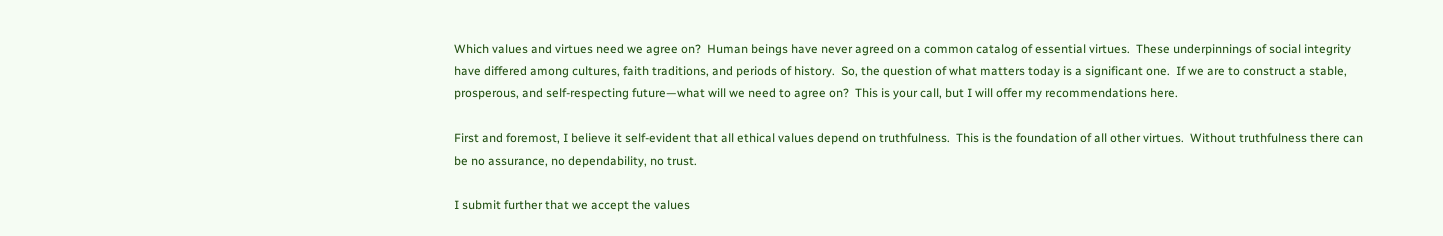Which values and virtues need we agree on?  Human beings have never agreed on a common catalog of essential virtues.  These underpinnings of social integrity have differed among cultures, faith traditions, and periods of history.  So, the question of what matters today is a significant one.  If we are to construct a stable, prosperous, and self-respecting future—what will we need to agree on?  This is your call, but I will offer my recommendations here.

First and foremost, I believe it self-evident that all ethical values depend on truthfulness.  This is the foundation of all other virtues.  Without truthfulness there can be no assurance, no dependability, no trust.

I submit further that we accept the values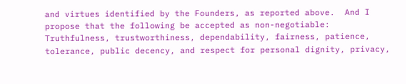and virtues identified by the Founders, as reported above.  And I propose that the following be accepted as non-negotiable:  Truthfulness, trustworthiness, dependability, fairness, patience, tolerance, public decency, and respect for personal dignity, privacy,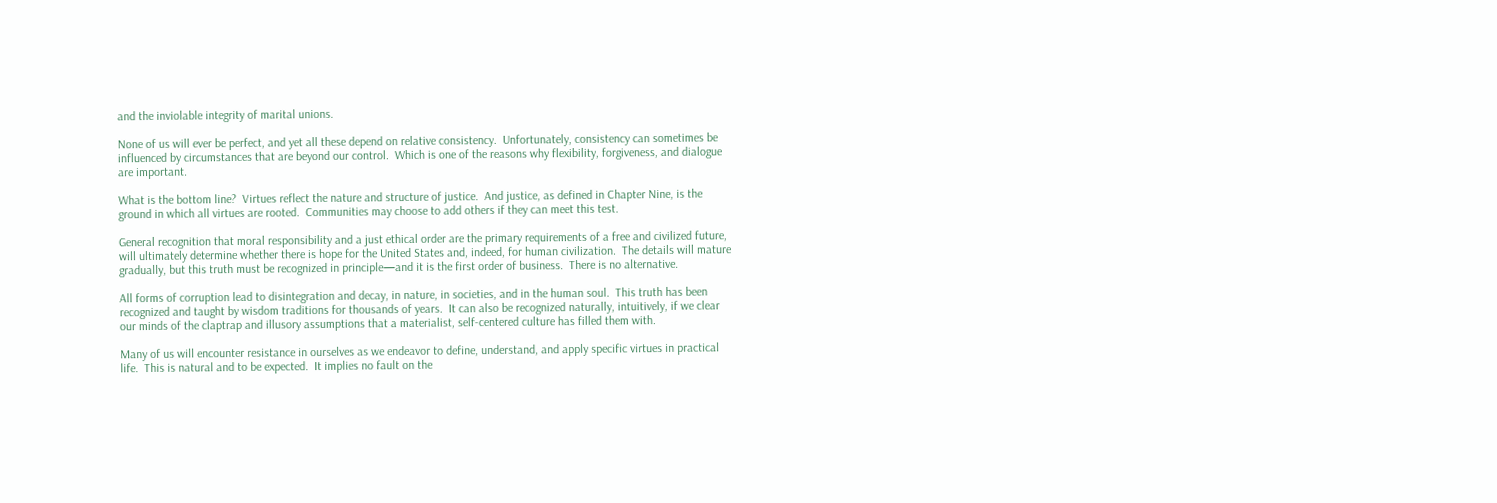and the inviolable integrity of marital unions.

None of us will ever be perfect, and yet all these depend on relative consistency.  Unfortunately, consistency can sometimes be influenced by circumstances that are beyond our control.  Which is one of the reasons why flexibility, forgiveness, and dialogue are important.

What is the bottom line?  Virtues reflect the nature and structure of justice.  And justice, as defined in Chapter Nine, is the ground in which all virtues are rooted.  Communities may choose to add others if they can meet this test.

General recognition that moral responsibility and a just ethical order are the primary requirements of a free and civilized future, will ultimately determine whether there is hope for the United States and, indeed, for human civilization.  The details will mature gradually, but this truth must be recognized in principle—and it is the first order of business.  There is no alternative.

All forms of corruption lead to disintegration and decay, in nature, in societies, and in the human soul.  This truth has been recognized and taught by wisdom traditions for thousands of years.  It can also be recognized naturally, intuitively, if we clear our minds of the claptrap and illusory assumptions that a materialist, self-centered culture has filled them with.

Many of us will encounter resistance in ourselves as we endeavor to define, understand, and apply specific virtues in practical life.  This is natural and to be expected.  It implies no fault on the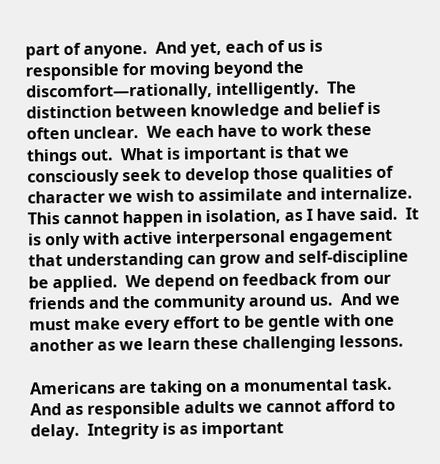part of anyone.  And yet, each of us is responsible for moving beyond the discomfort—rationally, intelligently.  The distinction between knowledge and belief is often unclear.  We each have to work these things out.  What is important is that we consciously seek to develop those qualities of character we wish to assimilate and internalize.  This cannot happen in isolation, as I have said.  It is only with active interpersonal engagement that understanding can grow and self-discipline be applied.  We depend on feedback from our friends and the community around us.  And we must make every effort to be gentle with one another as we learn these challenging lessons.

Americans are taking on a monumental task.  And as responsible adults we cannot afford to delay.  Integrity is as important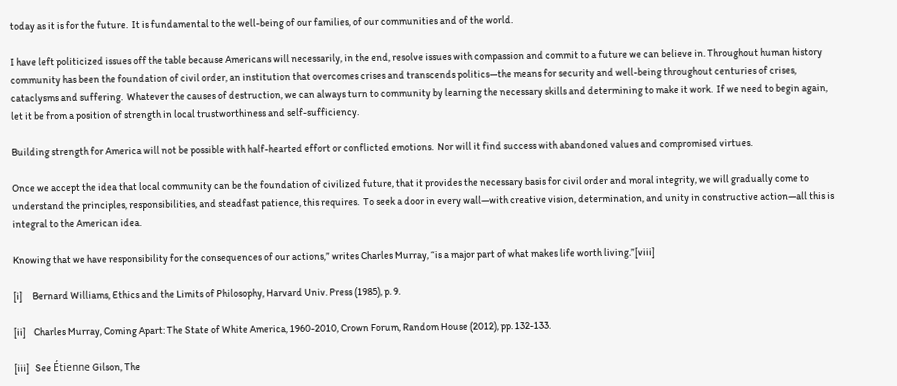today as it is for the future.  It is fundamental to the well-being of our families, of our communities and of the world.

I have left politicized issues off the table because Americans will necessarily, in the end, resolve issues with compassion and commit to a future we can believe in. Throughout human history community has been the foundation of civil order, an institution that overcomes crises and transcends politics—the means for security and well-being throughout centuries of crises, cataclysms and suffering.  Whatever the causes of destruction, we can always turn to community by learning the necessary skills and determining to make it work.  If we need to begin again, let it be from a position of strength in local trustworthiness and self-sufficiency.

Building strength for America will not be possible with half-hearted effort or conflicted emotions.  Nor will it find success with abandoned values and compromised virtues.

Once we accept the idea that local community can be the foundation of civilized future, that it provides the necessary basis for civil order and moral integrity, we will gradually come to understand the principles, responsibilities, and steadfast patience, this requires.  To seek a door in every wall—with creative vision, determination, and unity in constructive action—all this is integral to the American idea.

Knowing that we have responsibility for the consequences of our actions,” writes Charles Murray, “is a major part of what makes life worth living.”[viii]

[i]     Bernard Williams, Ethics and the Limits of Philosophy, Harvard Univ. Press (1985), p. 9.

[ii]    Charles Murray, Coming Apart: The State of White America, 1960-2010, Crown Forum, Random House (2012), pp. 132-133.

[iii]   See Étienne Gilson, The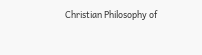Christian Philosophy of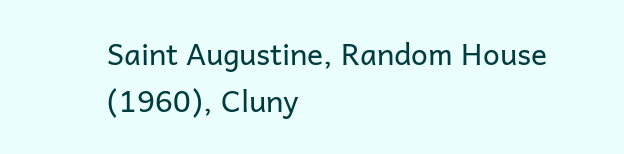Saint Augustine, Random House (1960), Cluny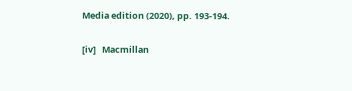Media edition (2020), pp. 193-194.

[iv]   Macmillan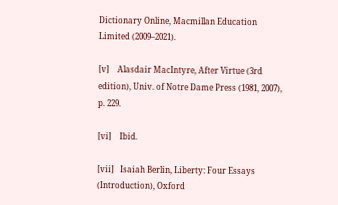Dictionary Online, Macmillan Education Limited (2009–2021).

[v]    Alasdair MacIntyre, After Virtue (3rd edition), Univ. of Notre Dame Press (1981, 2007), p. 229.

[vi]    Ibid.

[vii]   Isaiah Berlin, Liberty: Four Essays (Introduction), Oxford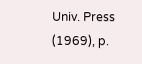Univ. Press (1969), p.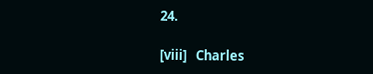24.

[viii]   Charles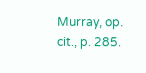Murray, op. cit., p. 285.